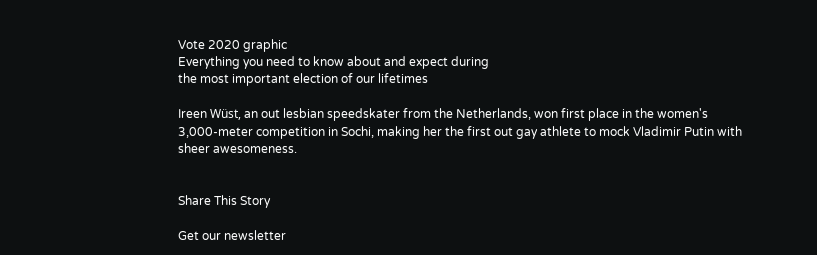Vote 2020 graphic
Everything you need to know about and expect during
the most important election of our lifetimes

Ireen Wüst, an out lesbian speedskater from the Netherlands, won first place in the women's 3,000-meter competition in Sochi, making her the first out gay athlete to mock Vladimir Putin with sheer awesomeness.


Share This Story

Get our newsletter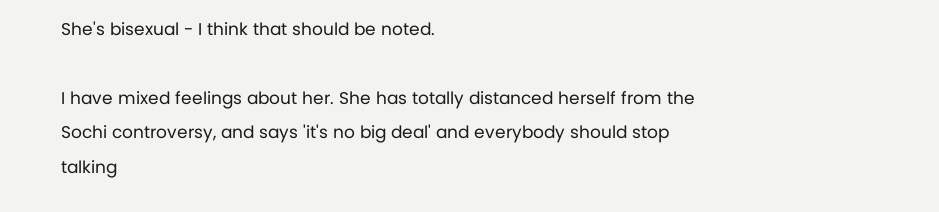She's bisexual - I think that should be noted.

I have mixed feelings about her. She has totally distanced herself from the Sochi controversy, and says 'it's no big deal' and everybody should stop talking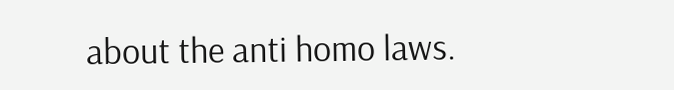about the anti homo laws.